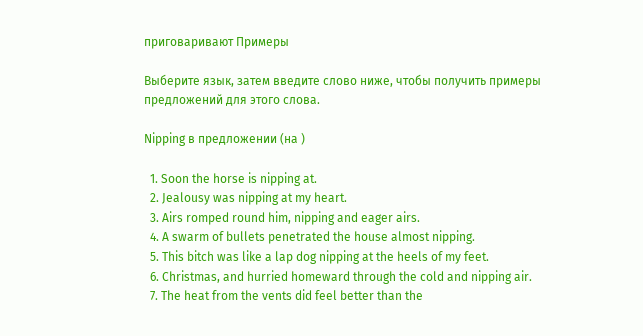приговаривают Примеры

Выберите язык, затем введите слово ниже, чтобы получить примеры предложений для этого слова.

Nipping в предложении (на )

  1. Soon the horse is nipping at.
  2. Jealousy was nipping at my heart.
  3. Airs romped round him, nipping and eager airs.
  4. A swarm of bullets penetrated the house almost nipping.
  5. This bitch was like a lap dog nipping at the heels of my feet.
  6. Christmas, and hurried homeward through the cold and nipping air.
  7. The heat from the vents did feel better than the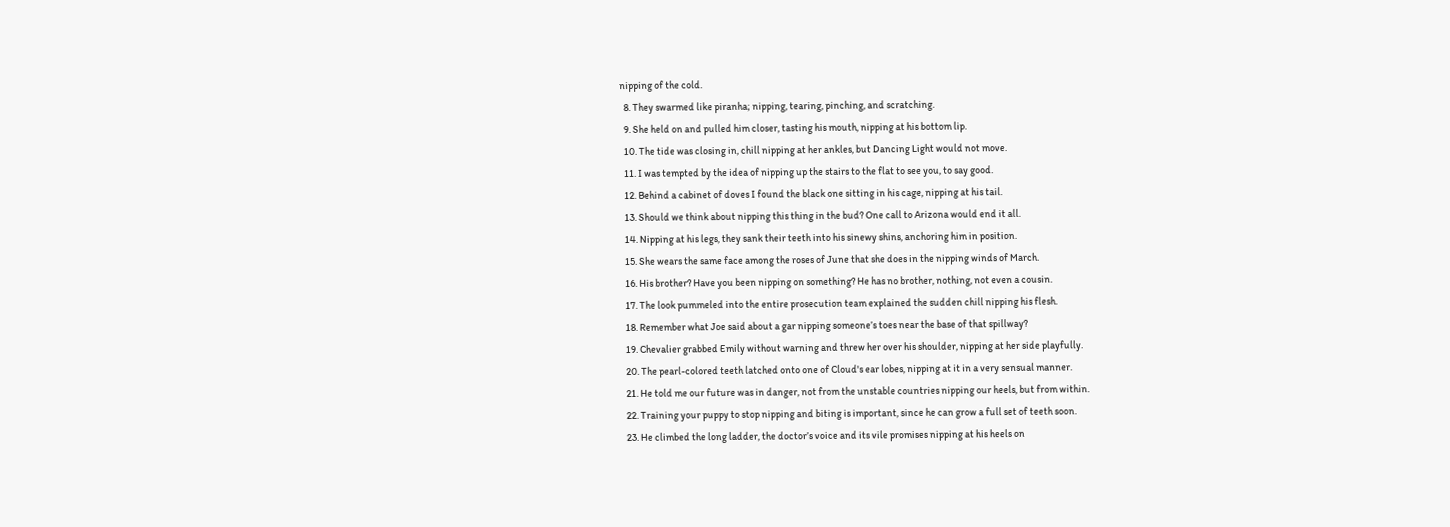nipping of the cold.
  8. They swarmed like piranha; nipping, tearing, pinching, and scratching.
  9. She held on and pulled him closer, tasting his mouth, nipping at his bottom lip.
  10. The tide was closing in, chill nipping at her ankles, but Dancing Light would not move.
  11. I was tempted by the idea of nipping up the stairs to the flat to see you, to say good.
  12. Behind a cabinet of doves I found the black one sitting in his cage, nipping at his tail.
  13. Should we think about nipping this thing in the bud? One call to Arizona would end it all.
  14. Nipping at his legs, they sank their teeth into his sinewy shins, anchoring him in position.
  15. She wears the same face among the roses of June that she does in the nipping winds of March.
  16. His brother? Have you been nipping on something? He has no brother, nothing, not even a cousin.
  17. The look pummeled into the entire prosecution team explained the sudden chill nipping his flesh.
  18. Remember what Joe said about a gar nipping someone’s toes near the base of that spillway?
  19. Chevalier grabbed Emily without warning and threw her over his shoulder, nipping at her side playfully.
  20. The pearl-colored teeth latched onto one of Cloud's ear lobes, nipping at it in a very sensual manner.
  21. He told me our future was in danger, not from the unstable countries nipping our heels, but from within.
  22. Training your puppy to stop nipping and biting is important, since he can grow a full set of teeth soon.
  23. He climbed the long ladder, the doctor’s voice and its vile promises nipping at his heels on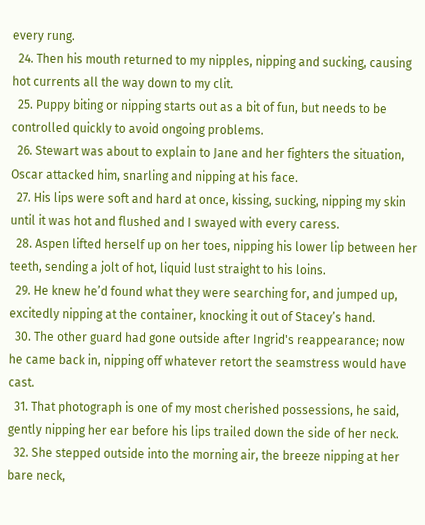every rung.
  24. Then his mouth returned to my nipples, nipping and sucking, causing hot currents all the way down to my clit.
  25. Puppy biting or nipping starts out as a bit of fun, but needs to be controlled quickly to avoid ongoing problems.
  26. Stewart was about to explain to Jane and her fighters the situation, Oscar attacked him, snarling and nipping at his face.
  27. His lips were soft and hard at once, kissing, sucking, nipping my skin until it was hot and flushed and I swayed with every caress.
  28. Aspen lifted herself up on her toes, nipping his lower lip between her teeth, sending a jolt of hot, liquid lust straight to his loins.
  29. He knew he’d found what they were searching for, and jumped up, excitedly nipping at the container, knocking it out of Stacey’s hand.
  30. The other guard had gone outside after Ingrid's reappearance; now he came back in, nipping off whatever retort the seamstress would have cast.
  31. That photograph is one of my most cherished possessions, he said, gently nipping her ear before his lips trailed down the side of her neck.
  32. She stepped outside into the morning air, the breeze nipping at her bare neck,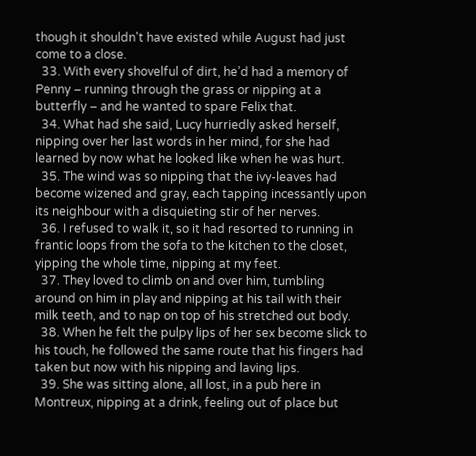though it shouldn't have existed while August had just come to a close.
  33. With every shovelful of dirt, he’d had a memory of Penny – running through the grass or nipping at a butterfly – and he wanted to spare Felix that.
  34. What had she said, Lucy hurriedly asked herself, nipping over her last words in her mind, for she had learned by now what he looked like when he was hurt.
  35. The wind was so nipping that the ivy-leaves had become wizened and gray, each tapping incessantly upon its neighbour with a disquieting stir of her nerves.
  36. I refused to walk it, so it had resorted to running in frantic loops from the sofa to the kitchen to the closet, yipping the whole time, nipping at my feet.
  37. They loved to climb on and over him, tumbling around on him in play and nipping at his tail with their milk teeth, and to nap on top of his stretched out body.
  38. When he felt the pulpy lips of her sex become slick to his touch, he followed the same route that his fingers had taken but now with his nipping and laving lips.
  39. She was sitting alone, all lost, in a pub here in Montreux, nipping at a drink, feeling out of place but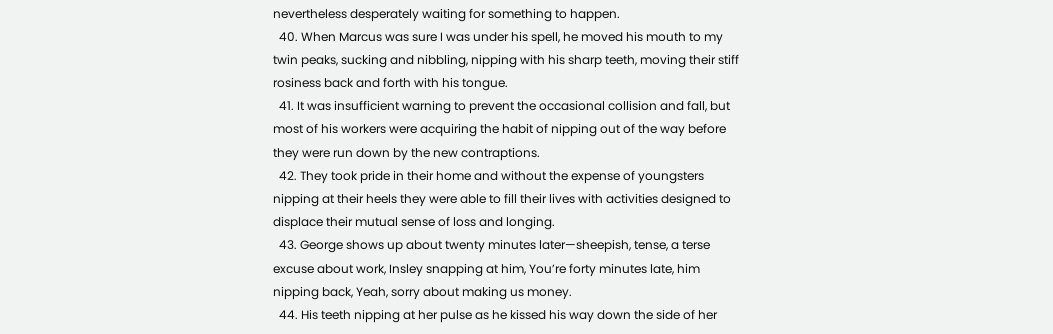nevertheless desperately waiting for something to happen.
  40. When Marcus was sure I was under his spell, he moved his mouth to my twin peaks, sucking and nibbling, nipping with his sharp teeth, moving their stiff rosiness back and forth with his tongue.
  41. It was insufficient warning to prevent the occasional collision and fall, but most of his workers were acquiring the habit of nipping out of the way before they were run down by the new contraptions.
  42. They took pride in their home and without the expense of youngsters nipping at their heels they were able to fill their lives with activities designed to displace their mutual sense of loss and longing.
  43. George shows up about twenty minutes later—sheepish, tense, a terse excuse about work, Insley snapping at him, You’re forty minutes late, him nipping back, Yeah, sorry about making us money.
  44. His teeth nipping at her pulse as he kissed his way down the side of her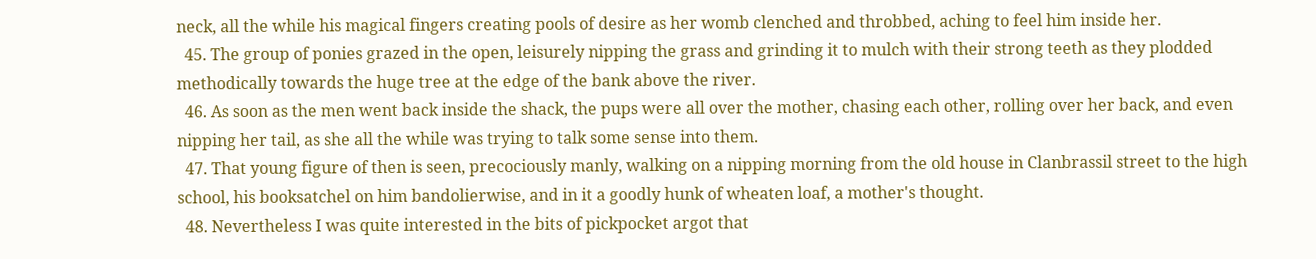neck, all the while his magical fingers creating pools of desire as her womb clenched and throbbed, aching to feel him inside her.
  45. The group of ponies grazed in the open, leisurely nipping the grass and grinding it to mulch with their strong teeth as they plodded methodically towards the huge tree at the edge of the bank above the river.
  46. As soon as the men went back inside the shack, the pups were all over the mother, chasing each other, rolling over her back, and even nipping her tail, as she all the while was trying to talk some sense into them.
  47. That young figure of then is seen, precociously manly, walking on a nipping morning from the old house in Clanbrassil street to the high school, his booksatchel on him bandolierwise, and in it a goodly hunk of wheaten loaf, a mother's thought.
  48. Nevertheless I was quite interested in the bits of pickpocket argot that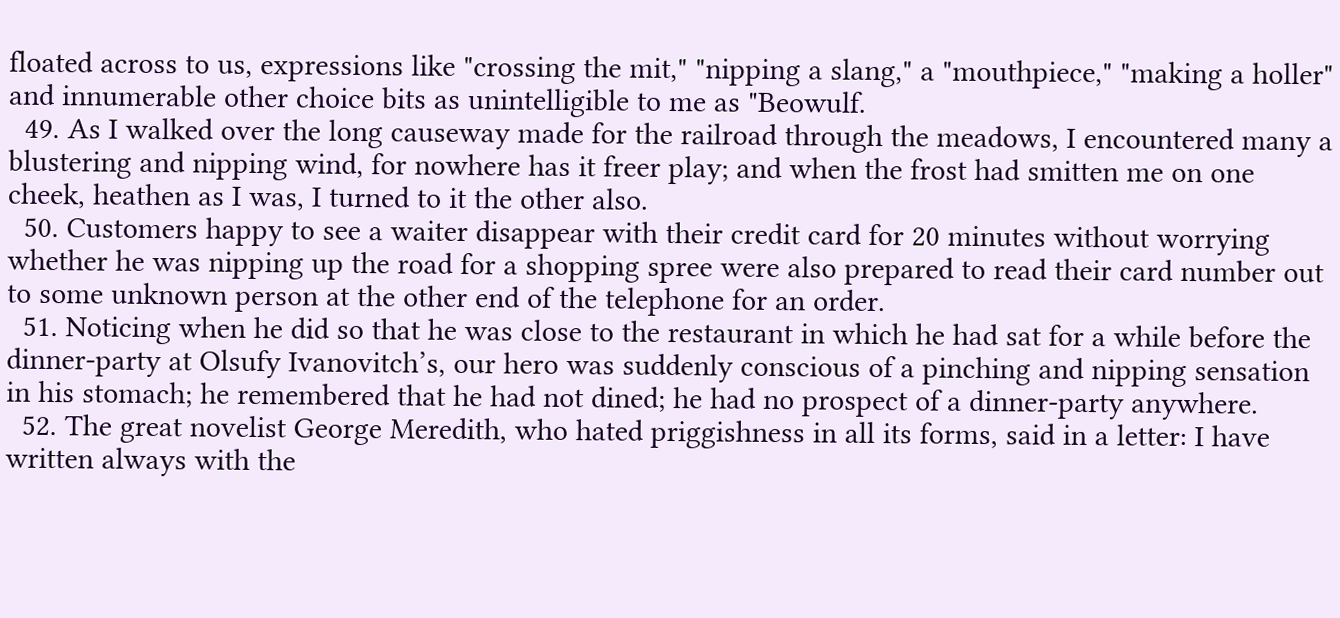floated across to us, expressions like "crossing the mit," "nipping a slang," a "mouthpiece," "making a holler" and innumerable other choice bits as unintelligible to me as "Beowulf.
  49. As I walked over the long causeway made for the railroad through the meadows, I encountered many a blustering and nipping wind, for nowhere has it freer play; and when the frost had smitten me on one cheek, heathen as I was, I turned to it the other also.
  50. Customers happy to see a waiter disappear with their credit card for 20 minutes without worrying whether he was nipping up the road for a shopping spree were also prepared to read their card number out to some unknown person at the other end of the telephone for an order.
  51. Noticing when he did so that he was close to the restaurant in which he had sat for a while before the dinner-party at Olsufy Ivanovitch’s, our hero was suddenly conscious of a pinching and nipping sensation in his stomach; he remembered that he had not dined; he had no prospect of a dinner-party anywhere.
  52. The great novelist George Meredith, who hated priggishness in all its forms, said in a letter: I have written always with the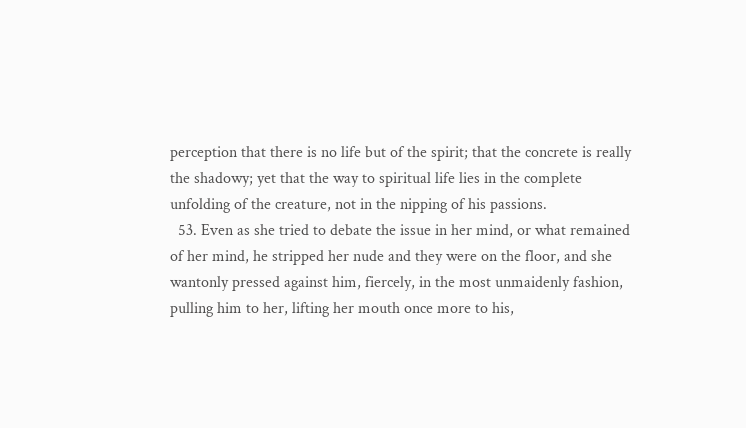perception that there is no life but of the spirit; that the concrete is really the shadowy; yet that the way to spiritual life lies in the complete unfolding of the creature, not in the nipping of his passions.
  53. Even as she tried to debate the issue in her mind, or what remained of her mind, he stripped her nude and they were on the floor, and she wantonly pressed against him, fiercely, in the most unmaidenly fashion, pulling him to her, lifting her mouth once more to his,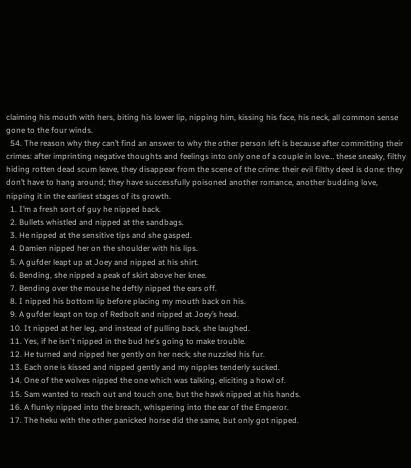claiming his mouth with hers, biting his lower lip, nipping him, kissing his face, his neck, all common sense gone to the four winds.
  54. The reason why they can’t find an answer to why the other person left is because after committing their crimes: after imprinting negative thoughts and feelings into only one of a couple in love… these sneaky, filthy hiding rotten dead scum leave, they disappear from the scene of the crime: their evil filthy deed is done: they don’t have to hang around; they have successfully poisoned another romance, another budding love, nipping it in the earliest stages of its growth.
  1. I’m a fresh sort of guy he nipped back.
  2. Bullets whistled and nipped at the sandbags.
  3. He nipped at the sensitive tips and she gasped.
  4. Damien nipped her on the shoulder with his lips.
  5. A gufder leapt up at Joey and nipped at his shirt.
  6. Bending, she nipped a peak of skirt above her knee.
  7. Bending over the mouse he deftly nipped the ears off.
  8. I nipped his bottom lip before placing my mouth back on his.
  9. A gufder leapt on top of Redbolt and nipped at Joey’s head.
  10. It nipped at her leg, and instead of pulling back, she laughed.
  11. Yes, if he isn't nipped in the bud he's going to make trouble.
  12. He turned and nipped her gently on her neck; she nuzzled his fur.
  13. Each one is kissed and nipped gently and my nipples tenderly sucked.
  14. One of the wolves nipped the one which was talking, eliciting a howl of.
  15. Sam wanted to reach out and touch one, but the hawk nipped at his hands.
  16. A flunky nipped into the breach, whispering into the ear of the Emperor.
  17. The heku with the other panicked horse did the same, but only got nipped.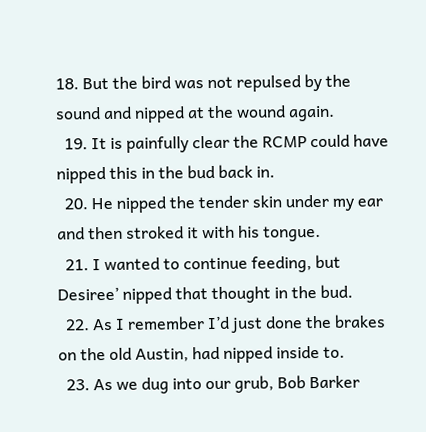18. But the bird was not repulsed by the sound and nipped at the wound again.
  19. It is painfully clear the RCMP could have nipped this in the bud back in.
  20. He nipped the tender skin under my ear and then stroked it with his tongue.
  21. I wanted to continue feeding, but Desiree’ nipped that thought in the bud.
  22. As I remember I’d just done the brakes on the old Austin, had nipped inside to.
  23. As we dug into our grub, Bob Barker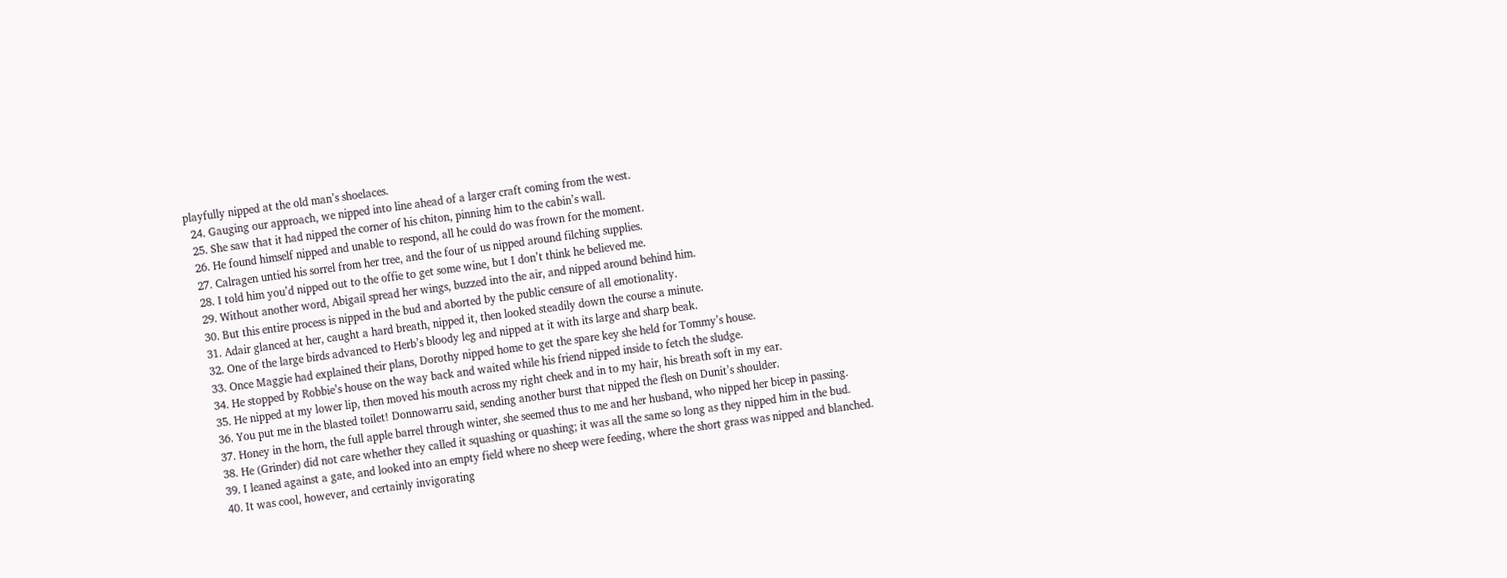playfully nipped at the old man’s shoelaces.
  24. Gauging our approach, we nipped into line ahead of a larger craft coming from the west.
  25. She saw that it had nipped the corner of his chiton, pinning him to the cabin’s wall.
  26. He found himself nipped and unable to respond, all he could do was frown for the moment.
  27. Calragen untied his sorrel from her tree, and the four of us nipped around filching supplies.
  28. I told him you’d nipped out to the offie to get some wine, but I don’t think he believed me.
  29. Without another word, Abigail spread her wings, buzzed into the air, and nipped around behind him.
  30. But this entire process is nipped in the bud and aborted by the public censure of all emotionality.
  31. Adair glanced at her, caught a hard breath, nipped it, then looked steadily down the course a minute.
  32. One of the large birds advanced to Herb’s bloody leg and nipped at it with its large and sharp beak.
  33. Once Maggie had explained their plans, Dorothy nipped home to get the spare key she held for Tommy’s house.
  34. He stopped by Robbie’s house on the way back and waited while his friend nipped inside to fetch the sludge.
  35. He nipped at my lower lip, then moved his mouth across my right cheek and in to my hair, his breath soft in my ear.
  36. You put me in the blasted toilet! Donnowarru said, sending another burst that nipped the flesh on Dunit’s shoulder.
  37. Honey in the horn, the full apple barrel through winter, she seemed thus to me and her husband, who nipped her bicep in passing.
  38. He (Grinder) did not care whether they called it squashing or quashing; it was all the same so long as they nipped him in the bud.
  39. I leaned against a gate, and looked into an empty field where no sheep were feeding, where the short grass was nipped and blanched.
  40. It was cool, however, and certainly invigorating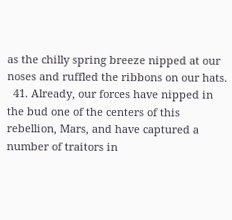as the chilly spring breeze nipped at our noses and ruffled the ribbons on our hats.
  41. Already, our forces have nipped in the bud one of the centers of this rebellion, Mars, and have captured a number of traitors in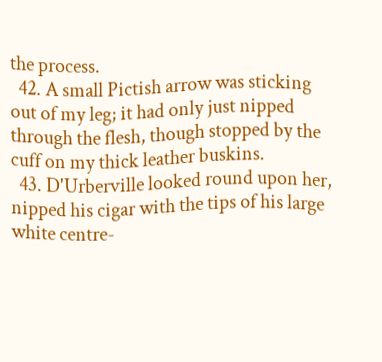the process.
  42. A small Pictish arrow was sticking out of my leg; it had only just nipped through the flesh, though stopped by the cuff on my thick leather buskins.
  43. D'Urberville looked round upon her, nipped his cigar with the tips of his large white centre-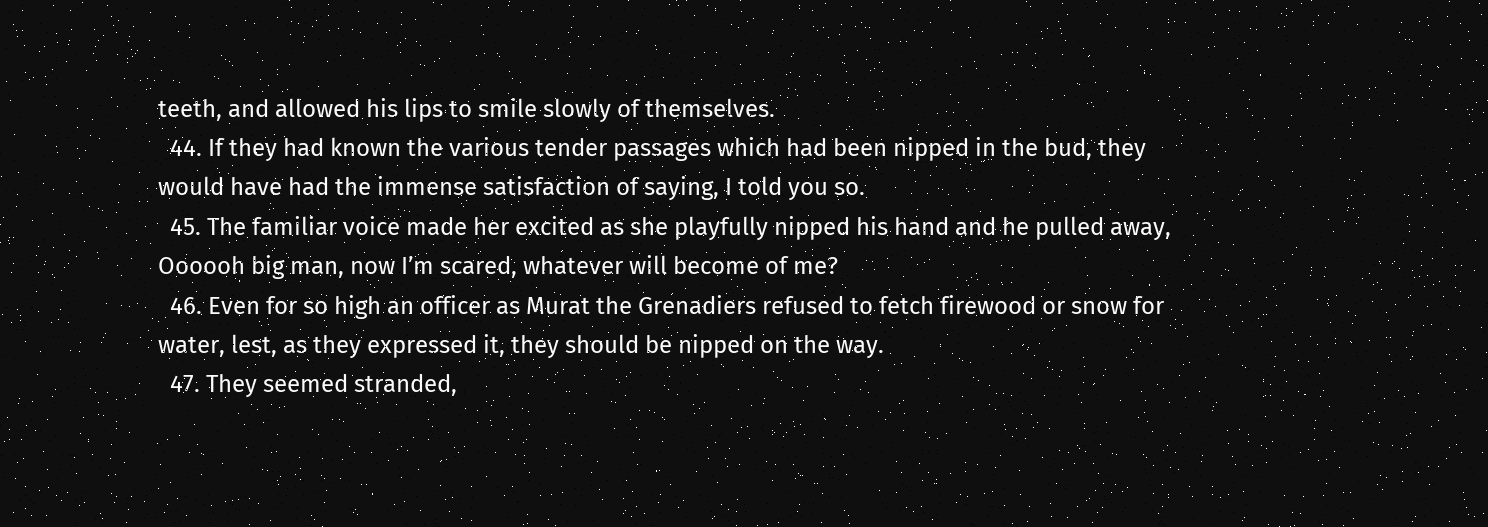teeth, and allowed his lips to smile slowly of themselves.
  44. If they had known the various tender passages which had been nipped in the bud, they would have had the immense satisfaction of saying, I told you so.
  45. The familiar voice made her excited as she playfully nipped his hand and he pulled away, Oooooh big man, now I’m scared, whatever will become of me?
  46. Even for so high an officer as Murat the Grenadiers refused to fetch firewood or snow for water, lest, as they expressed it, they should be nipped on the way.
  47. They seemed stranded,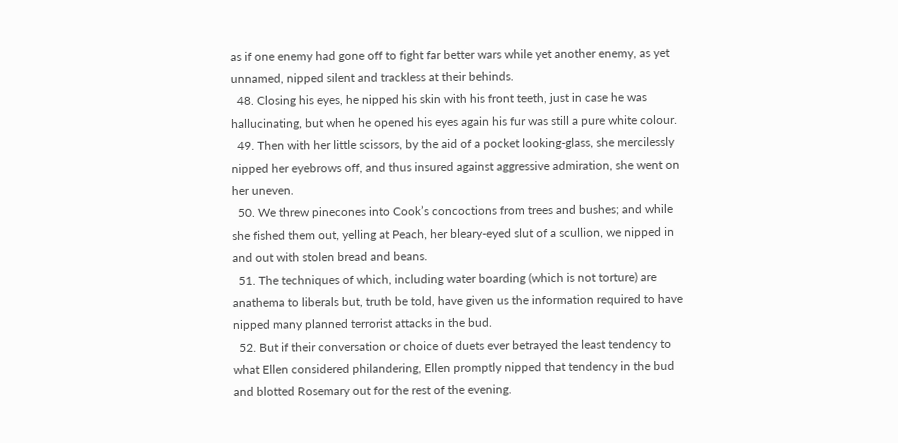as if one enemy had gone off to fight far better wars while yet another enemy, as yet unnamed, nipped silent and trackless at their behinds.
  48. Closing his eyes, he nipped his skin with his front teeth, just in case he was hallucinating, but when he opened his eyes again his fur was still a pure white colour.
  49. Then with her little scissors, by the aid of a pocket looking-glass, she mercilessly nipped her eyebrows off, and thus insured against aggressive admiration, she went on her uneven.
  50. We threw pinecones into Cook’s concoctions from trees and bushes; and while she fished them out, yelling at Peach, her bleary-eyed slut of a scullion, we nipped in and out with stolen bread and beans.
  51. The techniques of which, including water boarding (which is not torture) are anathema to liberals but, truth be told, have given us the information required to have nipped many planned terrorist attacks in the bud.
  52. But if their conversation or choice of duets ever betrayed the least tendency to what Ellen considered philandering, Ellen promptly nipped that tendency in the bud and blotted Rosemary out for the rest of the evening.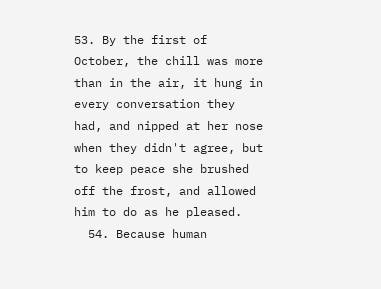53. By the first of October, the chill was more than in the air, it hung in every conversation they had, and nipped at her nose when they didn't agree, but to keep peace she brushed off the frost, and allowed him to do as he pleased.
  54. Because human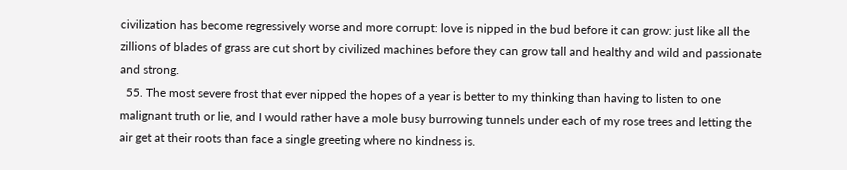civilization has become regressively worse and more corrupt: love is nipped in the bud before it can grow: just like all the zillions of blades of grass are cut short by civilized machines before they can grow tall and healthy and wild and passionate and strong.
  55. The most severe frost that ever nipped the hopes of a year is better to my thinking than having to listen to one malignant truth or lie, and I would rather have a mole busy burrowing tunnels under each of my rose trees and letting the air get at their roots than face a single greeting where no kindness is.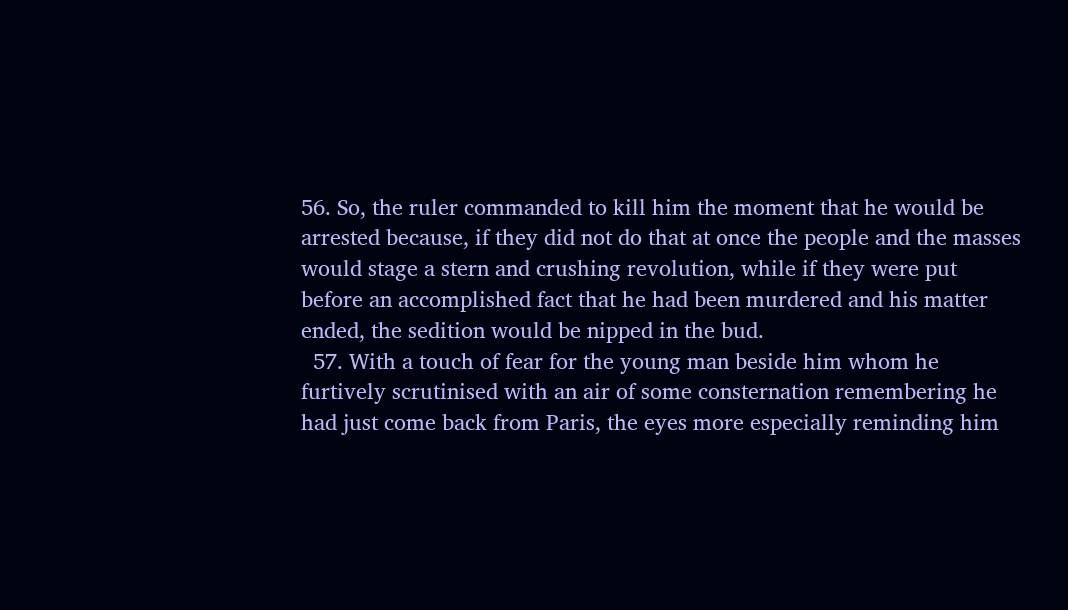56. So, the ruler commanded to kill him the moment that he would be arrested because, if they did not do that at once the people and the masses would stage a stern and crushing revolution, while if they were put before an accomplished fact that he had been murdered and his matter ended, the sedition would be nipped in the bud.
  57. With a touch of fear for the young man beside him whom he furtively scrutinised with an air of some consternation remembering he had just come back from Paris, the eyes more especially reminding him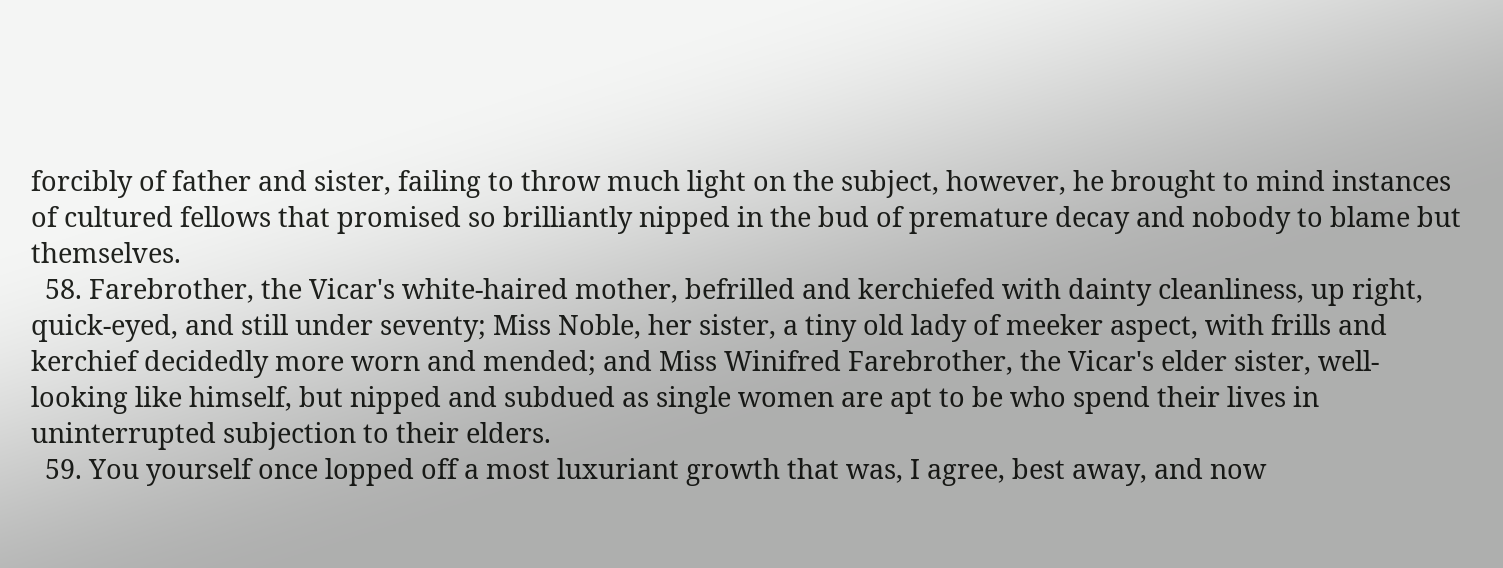forcibly of father and sister, failing to throw much light on the subject, however, he brought to mind instances of cultured fellows that promised so brilliantly nipped in the bud of premature decay and nobody to blame but themselves.
  58. Farebrother, the Vicar's white-haired mother, befrilled and kerchiefed with dainty cleanliness, up right, quick-eyed, and still under seventy; Miss Noble, her sister, a tiny old lady of meeker aspect, with frills and kerchief decidedly more worn and mended; and Miss Winifred Farebrother, the Vicar's elder sister, well-looking like himself, but nipped and subdued as single women are apt to be who spend their lives in uninterrupted subjection to their elders.
  59. You yourself once lopped off a most luxuriant growth that was, I agree, best away, and now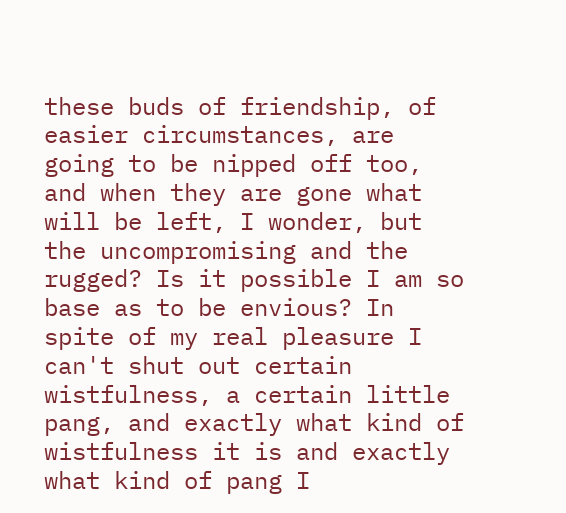these buds of friendship, of easier circumstances, are going to be nipped off too, and when they are gone what will be left, I wonder, but the uncompromising and the rugged? Is it possible I am so base as to be envious? In spite of my real pleasure I can't shut out certain wistfulness, a certain little pang, and exactly what kind of wistfulness it is and exactly what kind of pang I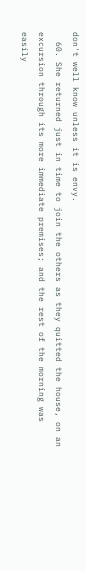don't well know unless it is envy.
  60. She returned just in time to join the others as they quitted the house, on an excursion through its more immediate premises; and the rest of the morning was easily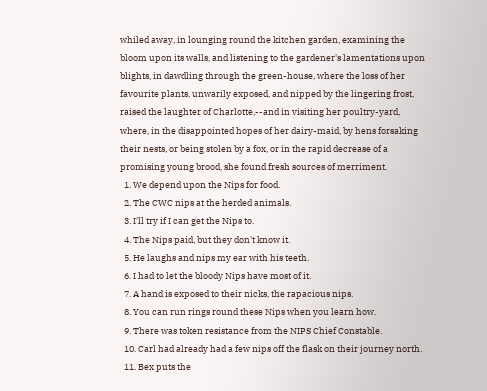whiled away, in lounging round the kitchen garden, examining the bloom upon its walls, and listening to the gardener's lamentations upon blights, in dawdling through the green-house, where the loss of her favourite plants, unwarily exposed, and nipped by the lingering frost, raised the laughter of Charlotte,--and in visiting her poultry-yard, where, in the disappointed hopes of her dairy-maid, by hens forsaking their nests, or being stolen by a fox, or in the rapid decrease of a promising young brood, she found fresh sources of merriment.
  1. We depend upon the Nips for food.
  2. The CWC nips at the herded animals.
  3. I'll try if I can get the Nips to.
  4. The Nips paid, but they don't know it.
  5. He laughs and nips my ear with his teeth.
  6. I had to let the bloody Nips have most of it.
  7. A hand is exposed to their nicks, the rapacious nips.
  8. You can run rings round these Nips when you learn how.
  9. There was token resistance from the NIPS Chief Constable.
  10. Carl had already had a few nips off the flask on their journey north.
  11. Bex puts the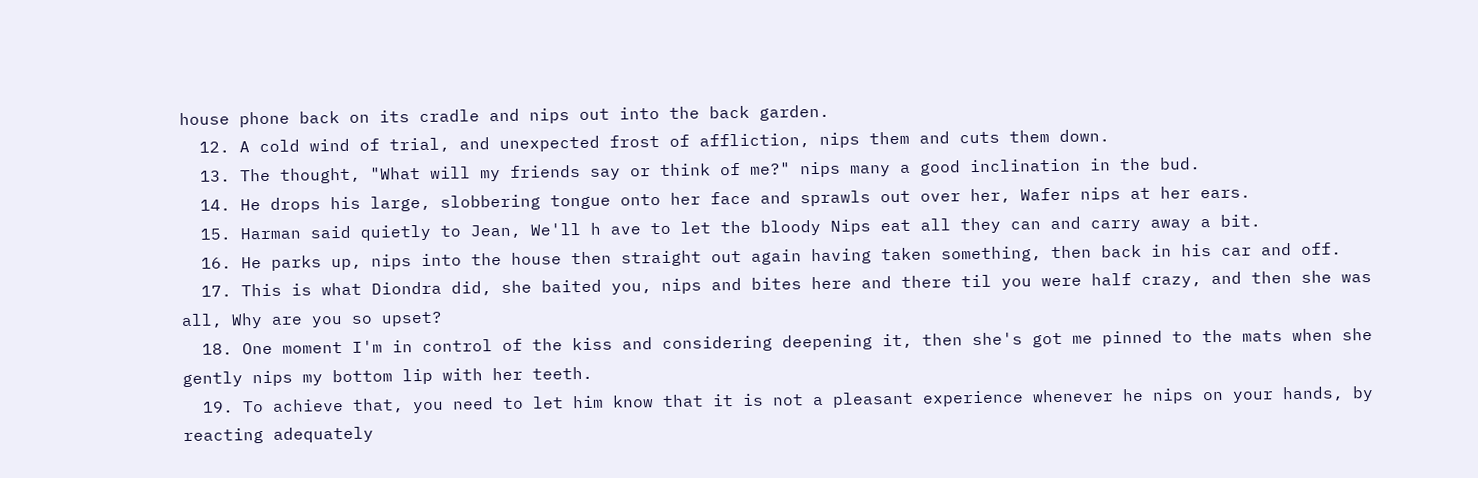house phone back on its cradle and nips out into the back garden.
  12. A cold wind of trial, and unexpected frost of affliction, nips them and cuts them down.
  13. The thought, "What will my friends say or think of me?" nips many a good inclination in the bud.
  14. He drops his large, slobbering tongue onto her face and sprawls out over her, Wafer nips at her ears.
  15. Harman said quietly to Jean, We'll h ave to let the bloody Nips eat all they can and carry away a bit.
  16. He parks up, nips into the house then straight out again having taken something, then back in his car and off.
  17. This is what Diondra did, she baited you, nips and bites here and there til you were half crazy, and then she was all, Why are you so upset?
  18. One moment I'm in control of the kiss and considering deepening it, then she's got me pinned to the mats when she gently nips my bottom lip with her teeth.
  19. To achieve that, you need to let him know that it is not a pleasant experience whenever he nips on your hands, by reacting adequately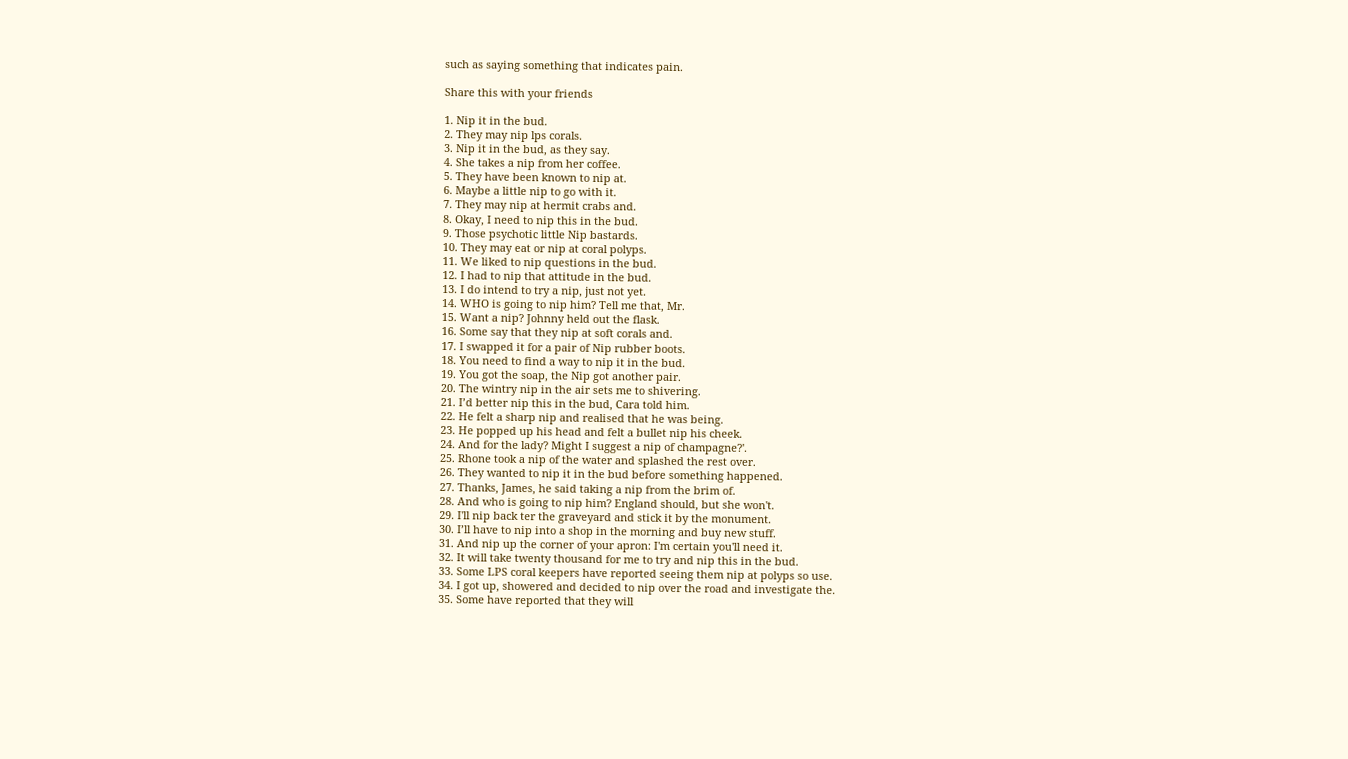such as saying something that indicates pain.

Share this with your friends

1. Nip it in the bud.
2. They may nip lps corals.
3. Nip it in the bud, as they say.
4. She takes a nip from her coffee.
5. They have been known to nip at.
6. Maybe a little nip to go with it.
7. They may nip at hermit crabs and.
8. Okay, I need to nip this in the bud.
9. Those psychotic little Nip bastards.
10. They may eat or nip at coral polyps.
11. We liked to nip questions in the bud.
12. I had to nip that attitude in the bud.
13. I do intend to try a nip, just not yet.
14. WHO is going to nip him? Tell me that, Mr.
15. Want a nip? Johnny held out the flask.
16. Some say that they nip at soft corals and.
17. I swapped it for a pair of Nip rubber boots.
18. You need to find a way to nip it in the bud.
19. You got the soap, the Nip got another pair.
20. The wintry nip in the air sets me to shivering.
21. I’d better nip this in the bud, Cara told him.
22. He felt a sharp nip and realised that he was being.
23. He popped up his head and felt a bullet nip his cheek.
24. And for the lady? Might I suggest a nip of champagne?'.
25. Rhone took a nip of the water and splashed the rest over.
26. They wanted to nip it in the bud before something happened.
27. Thanks, James, he said taking a nip from the brim of.
28. And who is going to nip him? England should, but she won't.
29. I'll nip back ter the graveyard and stick it by the monument.
30. I’ll have to nip into a shop in the morning and buy new stuff.
31. And nip up the corner of your apron: I'm certain you'll need it.
32. It will take twenty thousand for me to try and nip this in the bud.
33. Some LPS coral keepers have reported seeing them nip at polyps so use.
34. I got up, showered and decided to nip over the road and investigate the.
35. Some have reported that they will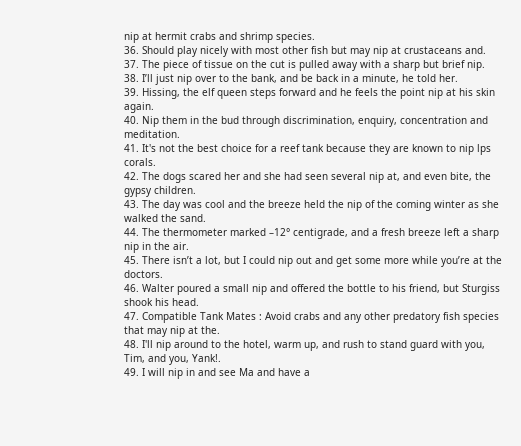nip at hermit crabs and shrimp species.
36. Should play nicely with most other fish but may nip at crustaceans and.
37. The piece of tissue on the cut is pulled away with a sharp but brief nip.
38. I’ll just nip over to the bank, and be back in a minute, he told her.
39. Hissing, the elf queen steps forward and he feels the point nip at his skin again.
40. Nip them in the bud through discrimination, enquiry, concentration and meditation.
41. It's not the best choice for a reef tank because they are known to nip lps corals.
42. The dogs scared her and she had seen several nip at, and even bite, the gypsy children.
43. The day was cool and the breeze held the nip of the coming winter as she walked the sand.
44. The thermometer marked –12° centigrade, and a fresh breeze left a sharp nip in the air.
45. There isn’t a lot, but I could nip out and get some more while you’re at the doctors.
46. Walter poured a small nip and offered the bottle to his friend, but Sturgiss shook his head.
47. Compatible Tank Mates : Avoid crabs and any other predatory fish species that may nip at the.
48. I'll nip around to the hotel, warm up, and rush to stand guard with you, Tim, and you, Yank!.
49. I will nip in and see Ma and have a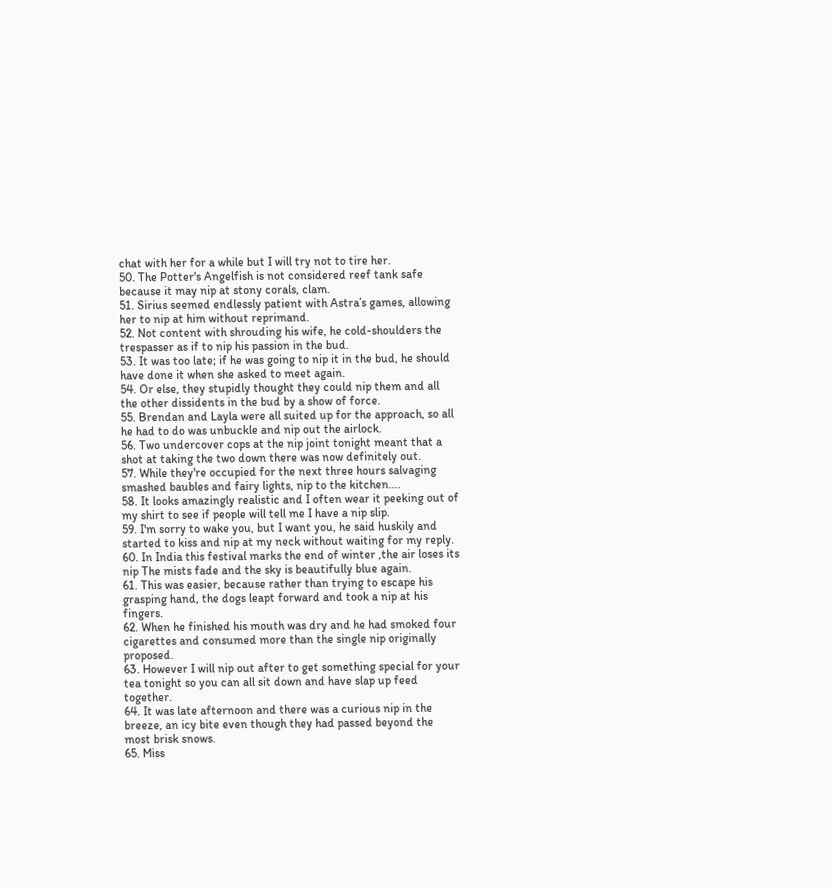chat with her for a while but I will try not to tire her.
50. The Potter's Angelfish is not considered reef tank safe because it may nip at stony corals, clam.
51. Sirius seemed endlessly patient with Astra’s games, allowing her to nip at him without reprimand.
52. Not content with shrouding his wife, he cold-shoulders the trespasser as if to nip his passion in the bud.
53. It was too late; if he was going to nip it in the bud, he should have done it when she asked to meet again.
54. Or else, they stupidly thought they could nip them and all the other dissidents in the bud by a show of force.
55. Brendan and Layla were all suited up for the approach, so all he had to do was unbuckle and nip out the airlock.
56. Two undercover cops at the nip joint tonight meant that a shot at taking the two down there was now definitely out.
57. While they're occupied for the next three hours salvaging smashed baubles and fairy lights, nip to the kitchen….
58. It looks amazingly realistic and I often wear it peeking out of my shirt to see if people will tell me I have a nip slip.
59. I'm sorry to wake you, but I want you, he said huskily and started to kiss and nip at my neck without waiting for my reply.
60. In India this festival marks the end of winter ,the air loses its nip The mists fade and the sky is beautifully blue again.
61. This was easier, because rather than trying to escape his grasping hand, the dogs leapt forward and took a nip at his fingers.
62. When he finished his mouth was dry and he had smoked four cigarettes and consumed more than the single nip originally proposed.
63. However I will nip out after to get something special for your tea tonight so you can all sit down and have slap up feed together.
64. It was late afternoon and there was a curious nip in the breeze, an icy bite even though they had passed beyond the most brisk snows.
65. Miss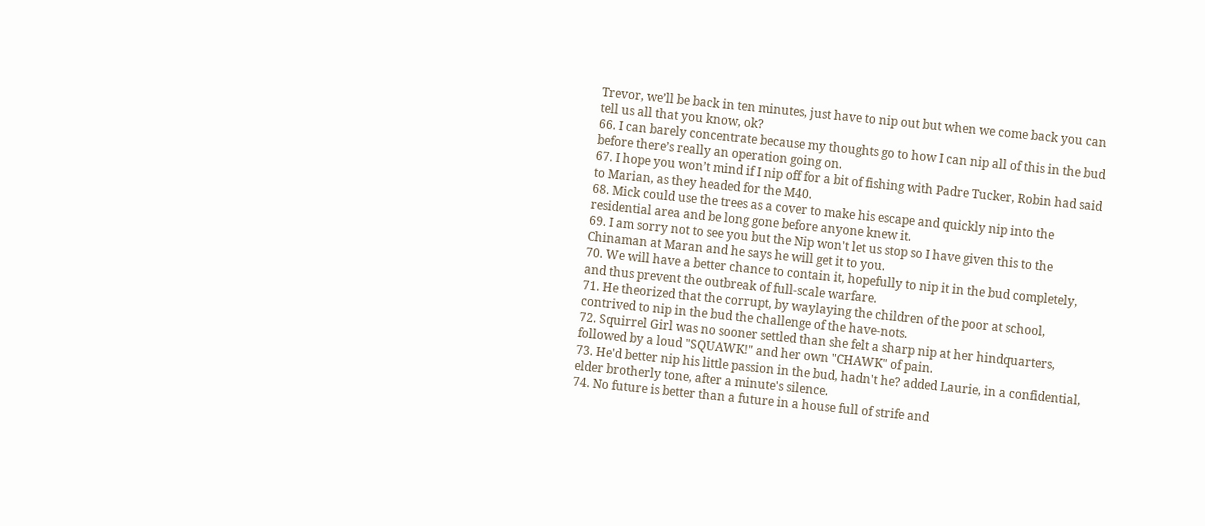Trevor, we’ll be back in ten minutes, just have to nip out but when we come back you can tell us all that you know, ok?
66. I can barely concentrate because my thoughts go to how I can nip all of this in the bud before there’s really an operation going on.
67. I hope you won’t mind if I nip off for a bit of fishing with Padre Tucker, Robin had said to Marian, as they headed for the M40.
68. Mick could use the trees as a cover to make his escape and quickly nip into the residential area and be long gone before anyone knew it.
69. I am sorry not to see you but the Nip won't let us stop so I have given this to the Chinaman at Maran and he says he will get it to you.
70. We will have a better chance to contain it, hopefully to nip it in the bud completely, and thus prevent the outbreak of full-scale warfare.
71. He theorized that the corrupt, by waylaying the children of the poor at school, contrived to nip in the bud the challenge of the have-nots.
72. Squirrel Girl was no sooner settled than she felt a sharp nip at her hindquarters, followed by a loud "SQUAWK!" and her own "CHAWK" of pain.
73. He'd better nip his little passion in the bud, hadn't he? added Laurie, in a confidential, elder brotherly tone, after a minute's silence.
74. No future is better than a future in a house full of strife and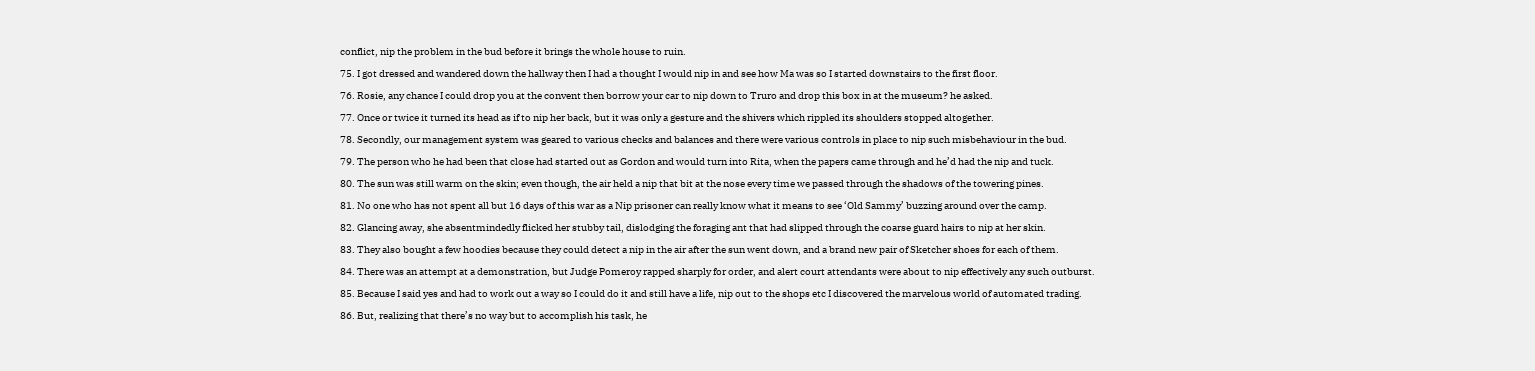conflict, nip the problem in the bud before it brings the whole house to ruin.
75. I got dressed and wandered down the hallway then I had a thought I would nip in and see how Ma was so I started downstairs to the first floor.
76. Rosie, any chance I could drop you at the convent then borrow your car to nip down to Truro and drop this box in at the museum? he asked.
77. Once or twice it turned its head as if to nip her back, but it was only a gesture and the shivers which rippled its shoulders stopped altogether.
78. Secondly, our management system was geared to various checks and balances and there were various controls in place to nip such misbehaviour in the bud.
79. The person who he had been that close had started out as Gordon and would turn into Rita, when the papers came through and he’d had the nip and tuck.
80. The sun was still warm on the skin; even though, the air held a nip that bit at the nose every time we passed through the shadows of the towering pines.
81. No one who has not spent all but 16 days of this war as a Nip prisoner can really know what it means to see ‘Old Sammy’ buzzing around over the camp.
82. Glancing away, she absentmindedly flicked her stubby tail, dislodging the foraging ant that had slipped through the coarse guard hairs to nip at her skin.
83. They also bought a few hoodies because they could detect a nip in the air after the sun went down, and a brand new pair of Sketcher shoes for each of them.
84. There was an attempt at a demonstration, but Judge Pomeroy rapped sharply for order, and alert court attendants were about to nip effectively any such outburst.
85. Because I said yes and had to work out a way so I could do it and still have a life, nip out to the shops etc I discovered the marvelous world of automated trading.
86. But, realizing that there’s no way but to accomplish his task, he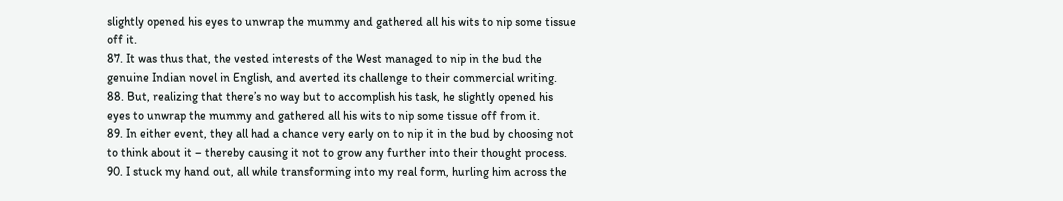slightly opened his eyes to unwrap the mummy and gathered all his wits to nip some tissue off it.
87. It was thus that, the vested interests of the West managed to nip in the bud the genuine Indian novel in English, and averted its challenge to their commercial writing.
88. But, realizing that there’s no way but to accomplish his task, he slightly opened his eyes to unwrap the mummy and gathered all his wits to nip some tissue off from it.
89. In either event, they all had a chance very early on to nip it in the bud by choosing not to think about it – thereby causing it not to grow any further into their thought process.
90. I stuck my hand out, all while transforming into my real form, hurling him across the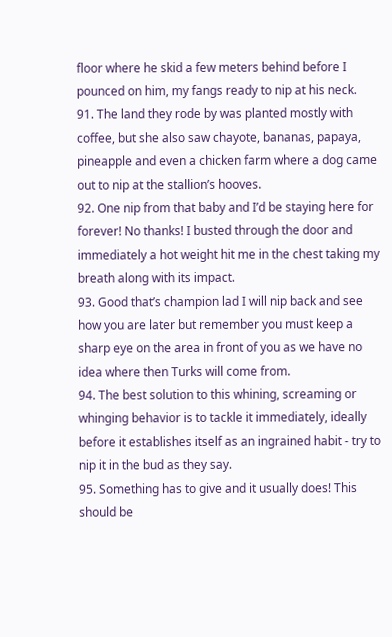floor where he skid a few meters behind before I pounced on him, my fangs ready to nip at his neck.
91. The land they rode by was planted mostly with coffee, but she also saw chayote, bananas, papaya, pineapple and even a chicken farm where a dog came out to nip at the stallion’s hooves.
92. One nip from that baby and I’d be staying here for forever! No thanks! I busted through the door and immediately a hot weight hit me in the chest taking my breath along with its impact.
93. Good that’s champion lad I will nip back and see how you are later but remember you must keep a sharp eye on the area in front of you as we have no idea where then Turks will come from.
94. The best solution to this whining, screaming or whinging behavior is to tackle it immediately, ideally before it establishes itself as an ingrained habit - try to nip it in the bud as they say.
95. Something has to give and it usually does! This should be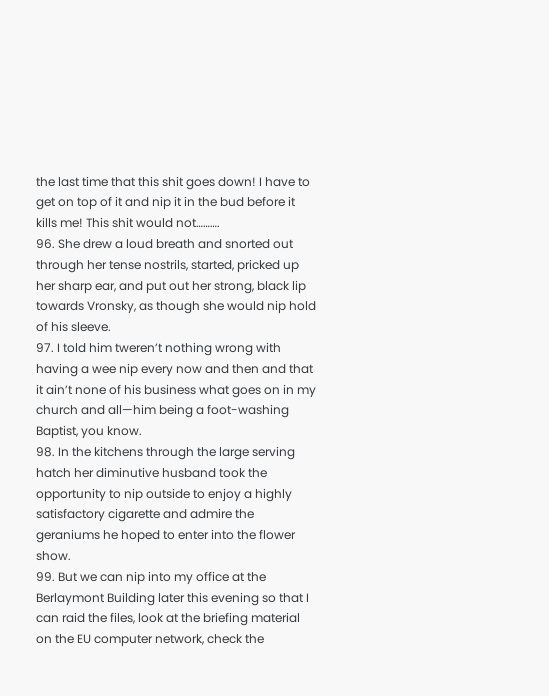the last time that this shit goes down! I have to get on top of it and nip it in the bud before it kills me! This shit would not……….
96. She drew a loud breath and snorted out through her tense nostrils, started, pricked up her sharp ear, and put out her strong, black lip towards Vronsky, as though she would nip hold of his sleeve.
97. I told him tweren’t nothing wrong with having a wee nip every now and then and that it ain’t none of his business what goes on in my church and all—him being a foot-washing Baptist, you know.
98. In the kitchens through the large serving hatch her diminutive husband took the opportunity to nip outside to enjoy a highly satisfactory cigarette and admire the geraniums he hoped to enter into the flower show.
99. But we can nip into my office at the Berlaymont Building later this evening so that I can raid the files, look at the briefing material on the EU computer network, check the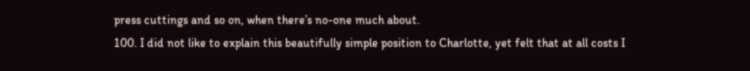press cuttings and so on, when there’s no-one much about.
100. I did not like to explain this beautifully simple position to Charlotte, yet felt that at all costs I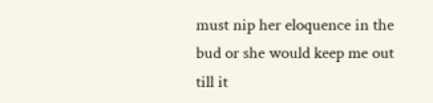must nip her eloquence in the bud or she would keep me out till it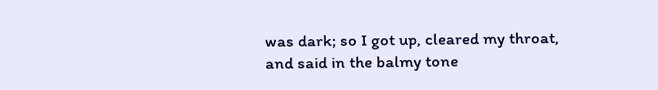was dark; so I got up, cleared my throat, and said in the balmy tone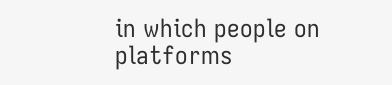in which people on platforms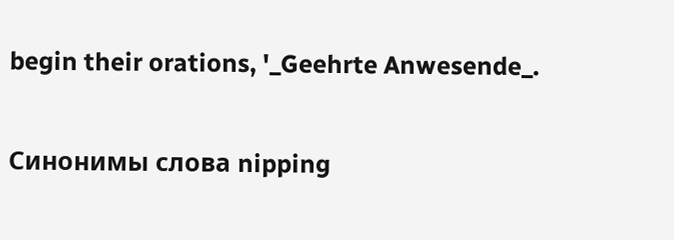begin their orations, '_Geehrte Anwesende_.

Синонимы слова nipping